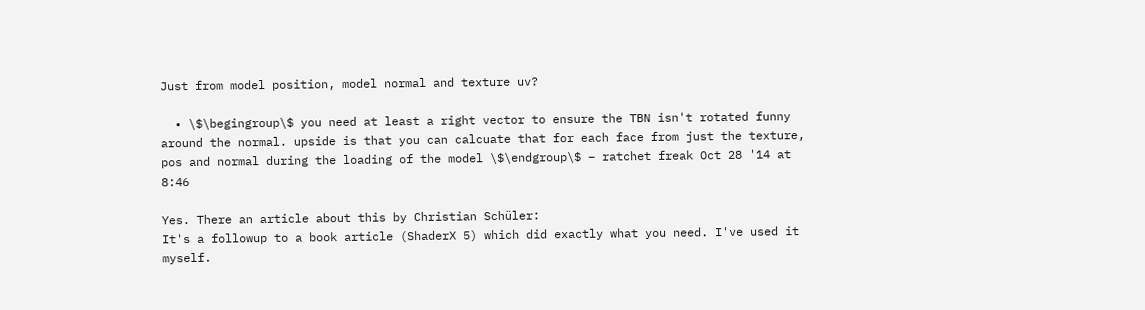Just from model position, model normal and texture uv?

  • \$\begingroup\$ you need at least a right vector to ensure the TBN isn't rotated funny around the normal. upside is that you can calcuate that for each face from just the texture, pos and normal during the loading of the model \$\endgroup\$ – ratchet freak Oct 28 '14 at 8:46

Yes. There an article about this by Christian Schüler:
It's a followup to a book article (ShaderX 5) which did exactly what you need. I've used it myself.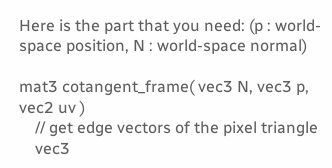Here is the part that you need: (p : world-space position, N : world-space normal)

mat3 cotangent_frame( vec3 N, vec3 p, vec2 uv )
    // get edge vectors of the pixel triangle
    vec3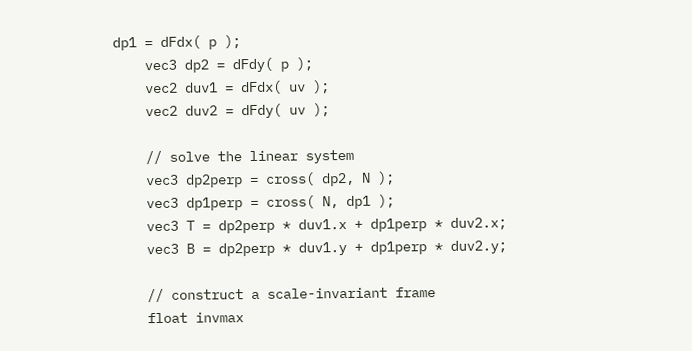dp1 = dFdx( p );
    vec3 dp2 = dFdy( p );
    vec2 duv1 = dFdx( uv );
    vec2 duv2 = dFdy( uv );

    // solve the linear system
    vec3 dp2perp = cross( dp2, N );
    vec3 dp1perp = cross( N, dp1 );
    vec3 T = dp2perp * duv1.x + dp1perp * duv2.x;
    vec3 B = dp2perp * duv1.y + dp1perp * duv2.y;

    // construct a scale-invariant frame
    float invmax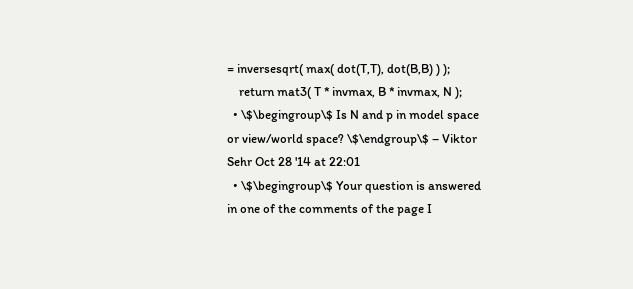= inversesqrt( max( dot(T,T), dot(B,B) ) );
    return mat3( T * invmax, B * invmax, N );
  • \$\begingroup\$ Is N and p in model space or view/world space? \$\endgroup\$ – Viktor Sehr Oct 28 '14 at 22:01
  • \$\begingroup\$ Your question is answered in one of the comments of the page I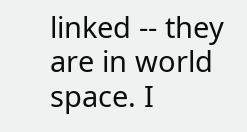linked -- they are in world space. I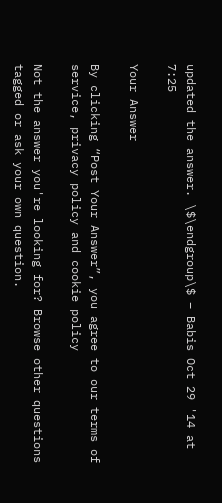updated the answer. \$\endgroup\$ – Babis Oct 29 '14 at 7:25

Your Answer

By clicking “Post Your Answer”, you agree to our terms of service, privacy policy and cookie policy

Not the answer you're looking for? Browse other questions tagged or ask your own question.